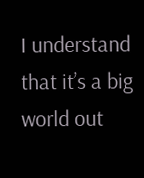I understand that it’s a big world out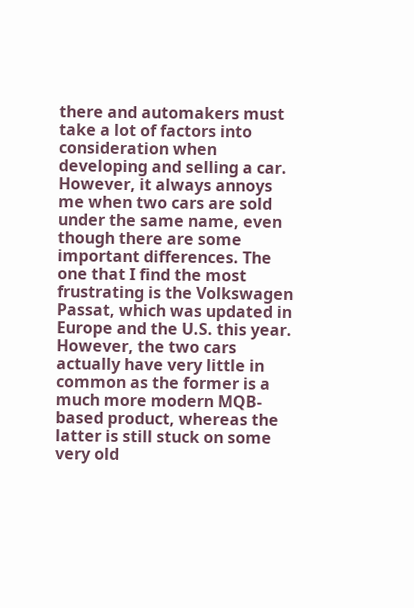there and automakers must take a lot of factors into consideration when developing and selling a car. However, it always annoys me when two cars are sold under the same name, even though there are some important differences. The one that I find the most frustrating is the Volkswagen Passat, which was updated in Europe and the U.S. this year. However, the two cars actually have very little in common as the former is a much more modern MQB-based product, whereas the latter is still stuck on some very old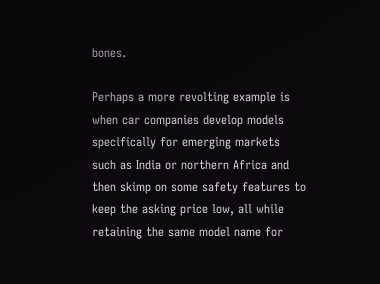bones.

Perhaps a more revolting example is when car companies develop models specifically for emerging markets such as India or northern Africa and then skimp on some safety features to keep the asking price low, all while retaining the same model name for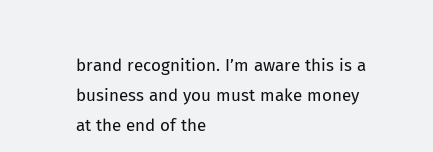brand recognition. I’m aware this is a business and you must make money at the end of the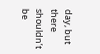day, but there shouldn’t be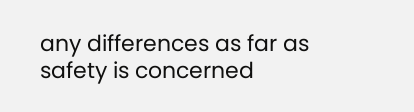any differences as far as safety is concerned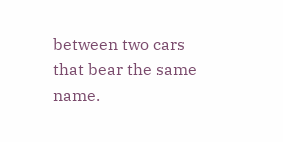between two cars that bear the same name.